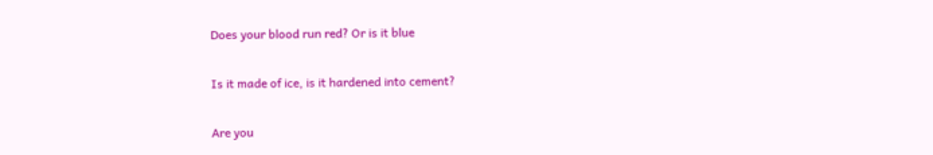Does your blood run red? Or is it blue

Is it made of ice, is it hardened into cement?

Are you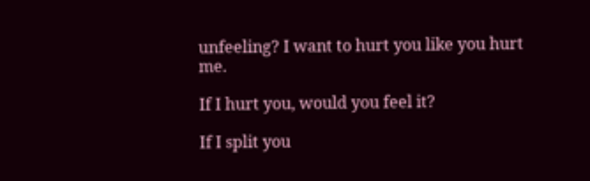unfeeling? I want to hurt you like you hurt me.

If I hurt you, would you feel it?

If I split you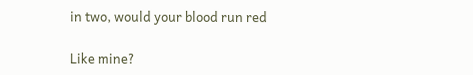in two, would your blood run red

Like mine?